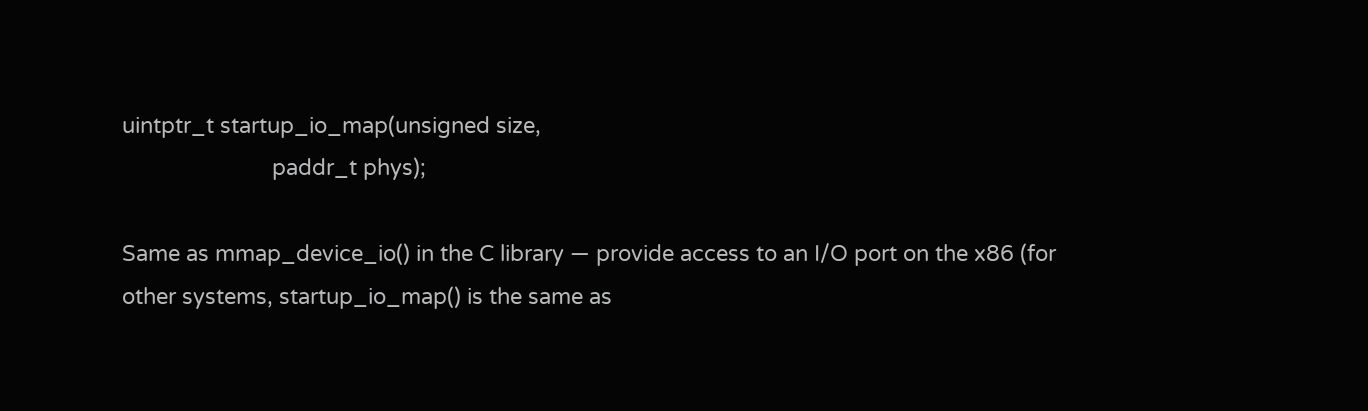uintptr_t startup_io_map(unsigned size,
                         paddr_t phys);

Same as mmap_device_io() in the C library — provide access to an I/O port on the x86 (for other systems, startup_io_map() is the same as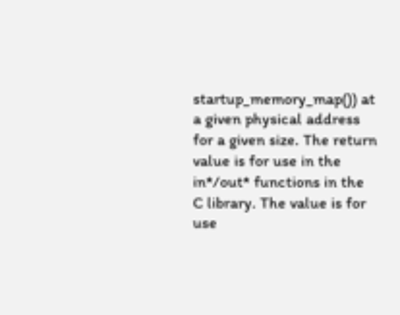startup_memory_map()) at a given physical address for a given size. The return value is for use in the in*/out* functions in the C library. The value is for use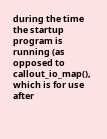during the time the startup program is running (as opposed to callout_io_map(), which is for use after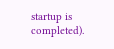startup is completed).